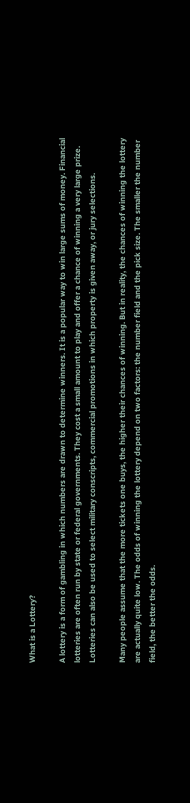What is a Lottery?

A lottery is a form of gambling in which numbers are drawn to determine winners. It is a popular way to win large sums of money. Financial lotteries are often run by state or federal governments. They cost a small amount to play and offer a chance of winning a very large prize. Lotteries can also be used to select military conscripts, commercial promotions in which property is given away, or jury selections.

Many people assume that the more tickets one buys, the higher their chances of winning. But in reality, the chances of winning the lottery are actually quite low. The odds of winning the lottery depend on two factors: the number field and the pick size. The smaller the number field, the better the odds.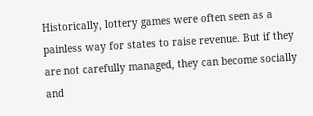Historically, lottery games were often seen as a painless way for states to raise revenue. But if they are not carefully managed, they can become socially and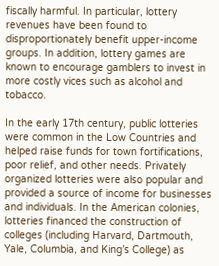fiscally harmful. In particular, lottery revenues have been found to disproportionately benefit upper-income groups. In addition, lottery games are known to encourage gamblers to invest in more costly vices such as alcohol and tobacco.

In the early 17th century, public lotteries were common in the Low Countries and helped raise funds for town fortifications, poor relief, and other needs. Privately organized lotteries were also popular and provided a source of income for businesses and individuals. In the American colonies, lotteries financed the construction of colleges (including Harvard, Dartmouth, Yale, Columbia, and King’s College) as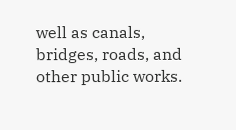well as canals, bridges, roads, and other public works.